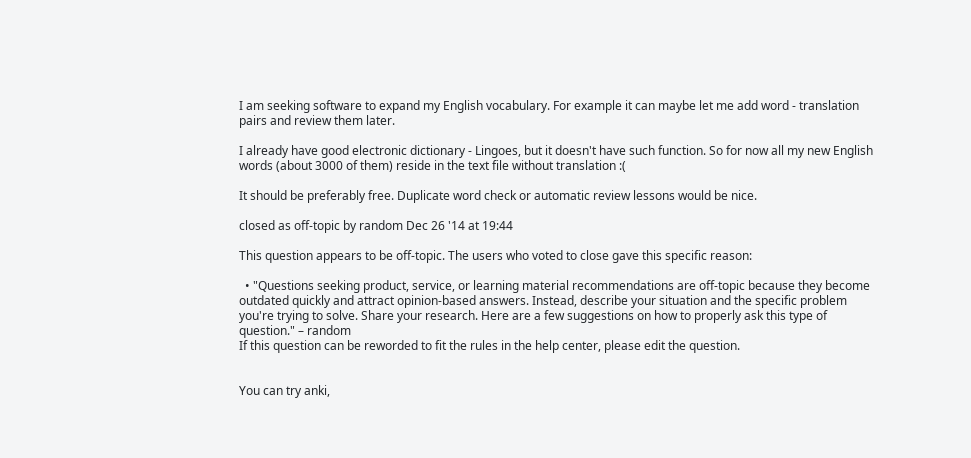I am seeking software to expand my English vocabulary. For example it can maybe let me add word - translation pairs and review them later.

I already have good electronic dictionary - Lingoes, but it doesn't have such function. So for now all my new English words (about 3000 of them) reside in the text file without translation :(

It should be preferably free. Duplicate word check or automatic review lessons would be nice.

closed as off-topic by random Dec 26 '14 at 19:44

This question appears to be off-topic. The users who voted to close gave this specific reason:

  • "Questions seeking product, service, or learning material recommendations are off-topic because they become outdated quickly and attract opinion-based answers. Instead, describe your situation and the specific problem you're trying to solve. Share your research. Here are a few suggestions on how to properly ask this type of question." – random
If this question can be reworded to fit the rules in the help center, please edit the question.


You can try anki,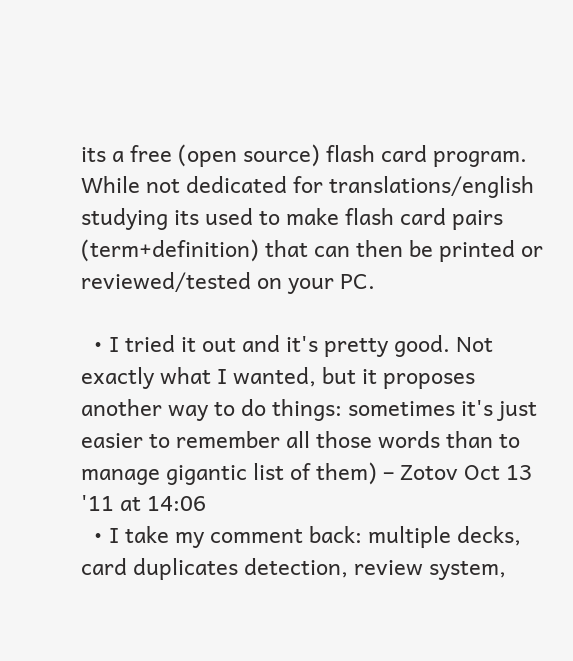its a free (open source) flash card program. While not dedicated for translations/english studying its used to make flash card pairs (term+definition) that can then be printed or reviewed/tested on your PC.

  • I tried it out and it's pretty good. Not exactly what I wanted, but it proposes another way to do things: sometimes it's just easier to remember all those words than to manage gigantic list of them) – Zotov Oct 13 '11 at 14:06
  • I take my comment back: multiple decks, card duplicates detection, review system,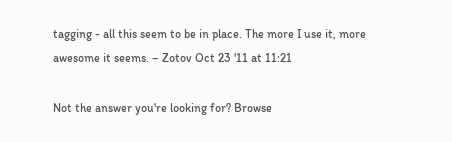tagging - all this seem to be in place. The more I use it, more awesome it seems. – Zotov Oct 23 '11 at 11:21

Not the answer you're looking for? Browse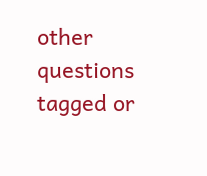other questions tagged or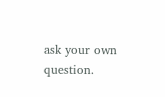ask your own question.